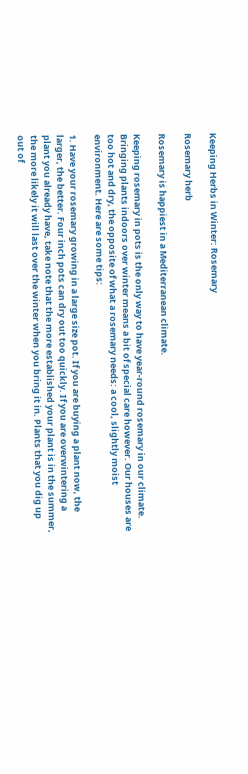Keeping Herbs in Winter: Rosemary

Rosemary herb

Rosemary is happiest in a Mediterranean climate.

Keeping rosemary in pots is the only way to have year-round rosemary in our climate. Bringing plants indoors over winter means a bit of special care however. Our houses are too hot and dry, the opposite of what a rosemary needs: a cool, slightly moist environment. Here are some tips:

1. Have your rosemary growing in a large size pot. If you are buying a plant now, the larger, the better. Four inch pots can dry out too quickly. If you are overwintering a plant you already have, take note that the more established your plant is in the summer, the more likely it will last over the winter when you bring it in. Plants that you dig up out of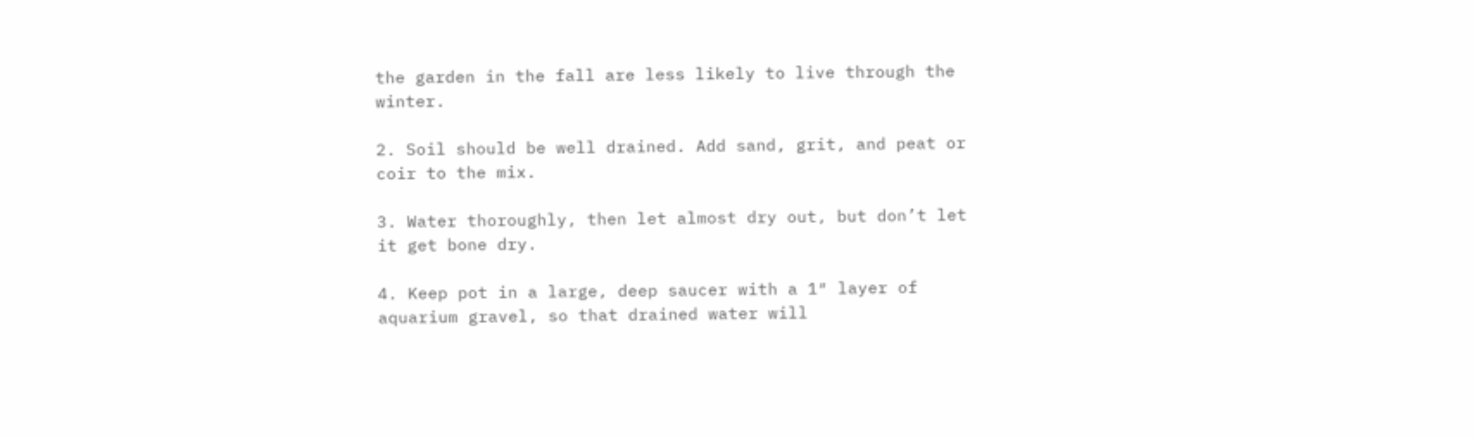the garden in the fall are less likely to live through the winter.

2. Soil should be well drained. Add sand, grit, and peat or coir to the mix.

3. Water thoroughly, then let almost dry out, but don’t let it get bone dry.

4. Keep pot in a large, deep saucer with a 1″ layer of aquarium gravel, so that drained water will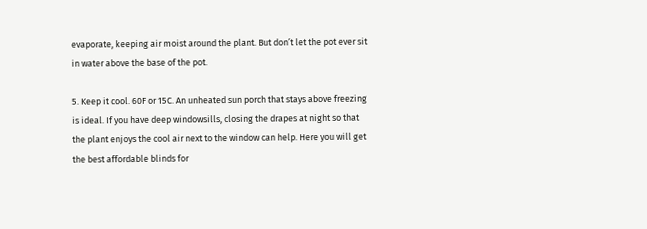evaporate, keeping air moist around the plant. But don’t let the pot ever sit in water above the base of the pot.

5. Keep it cool. 60F or 15C. An unheated sun porch that stays above freezing is ideal. If you have deep windowsills, closing the drapes at night so that the plant enjoys the cool air next to the window can help. Here you will get the best affordable blinds for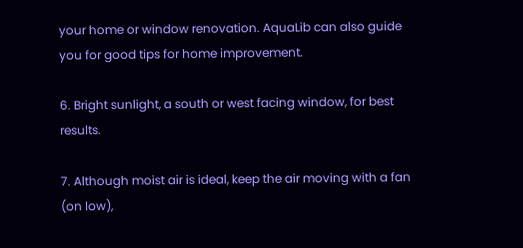your home or window renovation. AquaLib can also guide you for good tips for home improvement.

6. Bright sunlight, a south or west facing window, for best results.

7. Although moist air is ideal, keep the air moving with a fan (on low),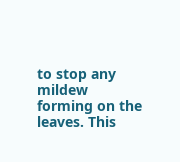to stop any mildew forming on the leaves. This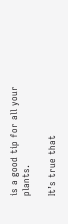is a good tip for all your plants.

It’s true that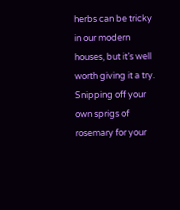herbs can be tricky in our modern houses, but it’s well worth giving it a try. Snipping off your own sprigs of rosemary for your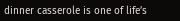dinner casserole is one of life’s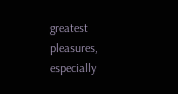greatest pleasures, especially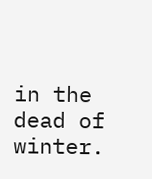in the dead of winter.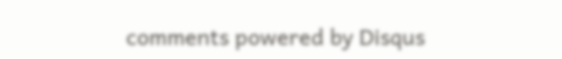comments powered by Disqus